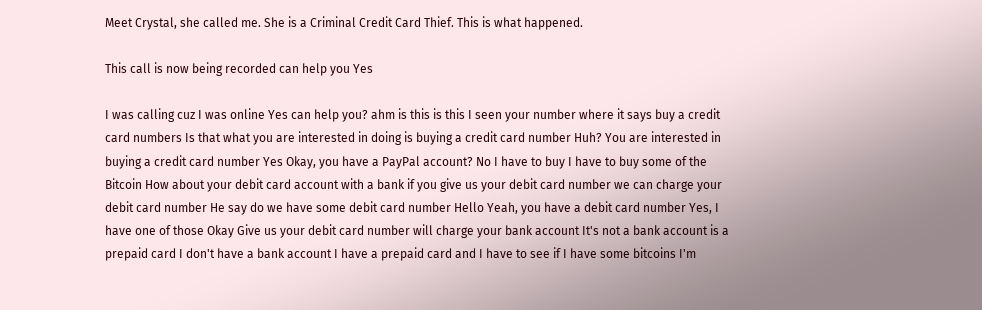Meet Crystal, she called me. She is a Criminal Credit Card Thief. This is what happened.

This call is now being recorded can help you Yes

I was calling cuz I was online Yes can help you? ahm is this is this I seen your number where it says buy a credit card numbers Is that what you are interested in doing is buying a credit card number Huh? You are interested in buying a credit card number Yes Okay, you have a PayPal account? No I have to buy I have to buy some of the Bitcoin How about your debit card account with a bank if you give us your debit card number we can charge your debit card number He say do we have some debit card number Hello Yeah, you have a debit card number Yes, I have one of those Okay Give us your debit card number will charge your bank account It's not a bank account is a prepaid card I don't have a bank account I have a prepaid card and I have to see if I have some bitcoins I'm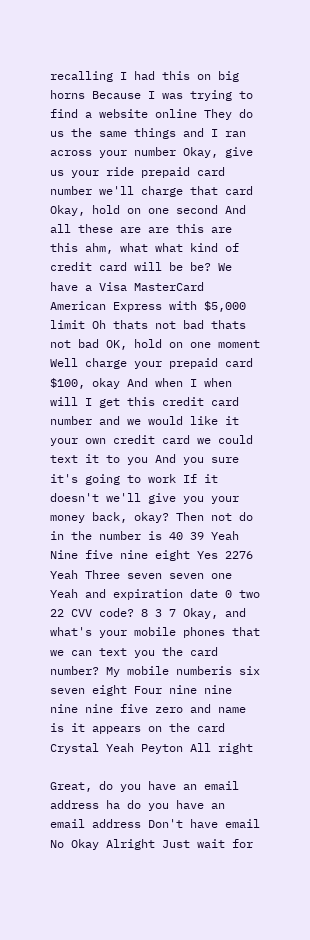recalling I had this on big horns Because I was trying to find a website online They do us the same things and I ran across your number Okay, give us your ride prepaid card number we'll charge that card Okay, hold on one second And all these are are this are this ahm, what what kind of credit card will be be? We have a Visa MasterCard American Express with $5,000 limit Oh thats not bad thats not bad OK, hold on one moment Well charge your prepaid card $100, okay And when I when will I get this credit card number and we would like it your own credit card we could text it to you And you sure it's going to work If it doesn't we'll give you your money back, okay? Then not do in the number is 40 39 Yeah Nine five nine eight Yes 2276 Yeah Three seven seven one Yeah and expiration date 0 two 22 CVV code? 8 3 7 Okay, and what's your mobile phones that we can text you the card number? My mobile numberis six seven eight Four nine nine nine nine five zero and name is it appears on the card Crystal Yeah Peyton All right

Great, do you have an email address ha do you have an email address Don't have email No Okay Alright Just wait for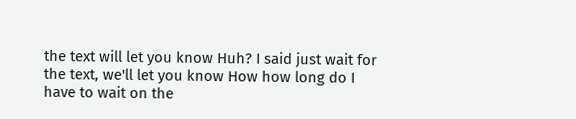the text will let you know Huh? I said just wait for the text, we'll let you know How how long do I have to wait on the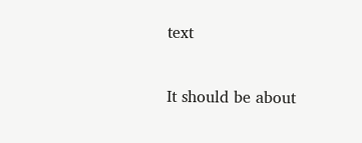text

It should be about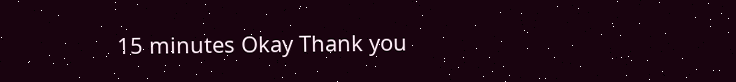15 minutes Okay Thank you